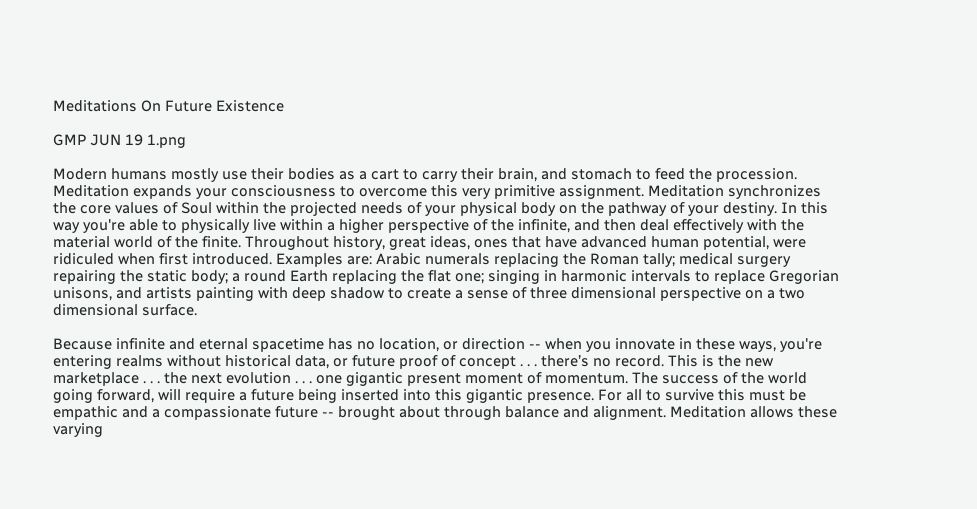Meditations On Future Existence

GMP JUN 19 1.png

Modern humans mostly use their bodies as a cart to carry their brain, and stomach to feed the procession. Meditation expands your consciousness to overcome this very primitive assignment. Meditation synchronizes the core values of Soul within the projected needs of your physical body on the pathway of your destiny. In this way you're able to physically live within a higher perspective of the infinite, and then deal effectively with the material world of the finite. Throughout history, great ideas, ones that have advanced human potential, were ridiculed when first introduced. Examples are: Arabic numerals replacing the Roman tally; medical surgery repairing the static body; a round Earth replacing the flat one; singing in harmonic intervals to replace Gregorian unisons, and artists painting with deep shadow to create a sense of three dimensional perspective on a two dimensional surface.

Because infinite and eternal spacetime has no location, or direction -- when you innovate in these ways, you're entering realms without historical data, or future proof of concept . . . there’s no record. This is the new marketplace . . . the next evolution . . . one gigantic present moment of momentum. The success of the world going forward, will require a future being inserted into this gigantic presence. For all to survive this must be empathic and a compassionate future -- brought about through balance and alignment. Meditation allows these varying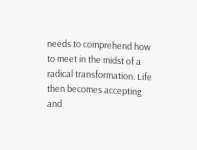needs to comprehend how to meet in the midst of a radical transformation. Life then becomes accepting and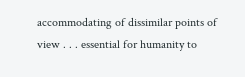accommodating of dissimilar points of view . . . essential for humanity to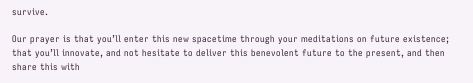survive.

Our prayer is that you’ll enter this new spacetime through your meditations on future existence; that you’ll innovate, and not hesitate to deliver this benevolent future to the present, and then share this with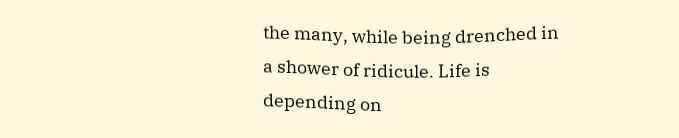the many, while being drenched in a shower of ridicule. Life is depending on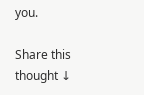you.

Share this thought ↓